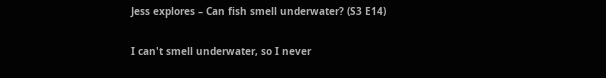Jess explores – Can fish smell underwater? (S3 E14)

I can't smell underwater, so I never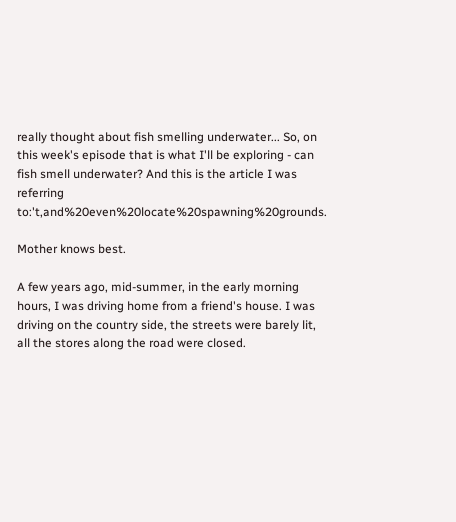really thought about fish smelling underwater... So, on this week's episode that is what I'll be exploring - can fish smell underwater? And this is the article I was referring to:'t,and%20even%20locate%20spawning%20grounds.

Mother knows best.

A few years ago, mid-summer, in the early morning hours, I was driving home from a friend's house. I was driving on the country side, the streets were barely lit, all the stores along the road were closed.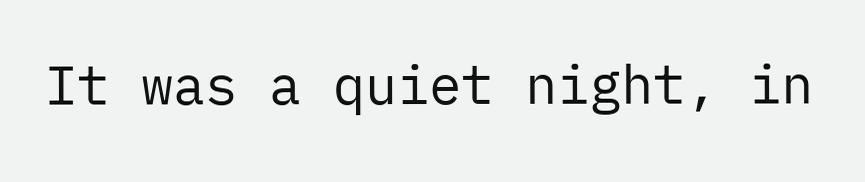It was a quiet night, in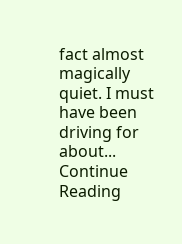fact almost magically quiet. I must have been driving for about... Continue Reading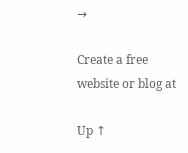→

Create a free website or blog at

Up ↑